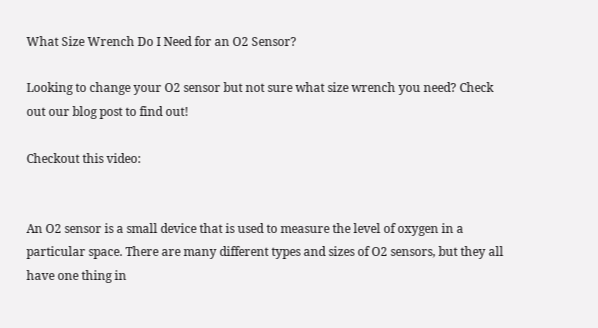What Size Wrench Do I Need for an O2 Sensor?

Looking to change your O2 sensor but not sure what size wrench you need? Check out our blog post to find out!

Checkout this video:


An O2 sensor is a small device that is used to measure the level of oxygen in a particular space. There are many different types and sizes of O2 sensors, but they all have one thing in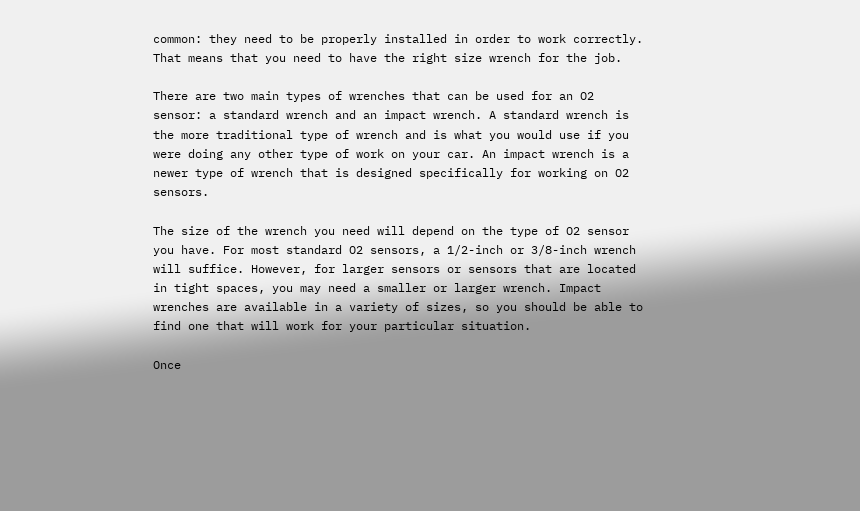common: they need to be properly installed in order to work correctly. That means that you need to have the right size wrench for the job.

There are two main types of wrenches that can be used for an O2 sensor: a standard wrench and an impact wrench. A standard wrench is the more traditional type of wrench and is what you would use if you were doing any other type of work on your car. An impact wrench is a newer type of wrench that is designed specifically for working on O2 sensors.

The size of the wrench you need will depend on the type of O2 sensor you have. For most standard O2 sensors, a 1/2-inch or 3/8-inch wrench will suffice. However, for larger sensors or sensors that are located in tight spaces, you may need a smaller or larger wrench. Impact wrenches are available in a variety of sizes, so you should be able to find one that will work for your particular situation.

Once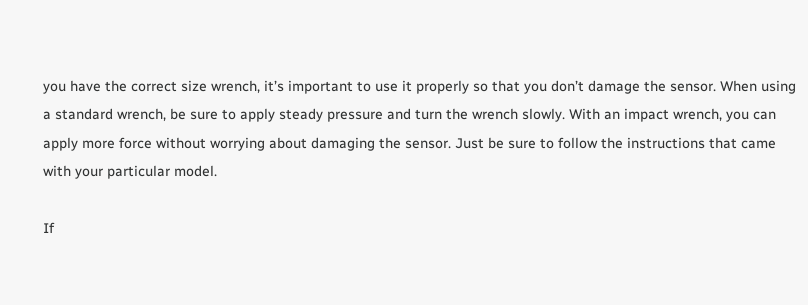you have the correct size wrench, it’s important to use it properly so that you don’t damage the sensor. When using a standard wrench, be sure to apply steady pressure and turn the wrench slowly. With an impact wrench, you can apply more force without worrying about damaging the sensor. Just be sure to follow the instructions that came with your particular model.

If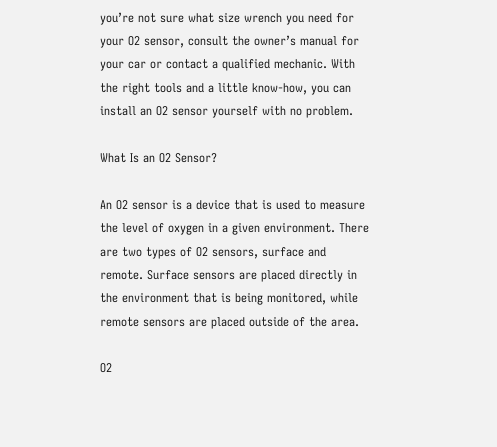you’re not sure what size wrench you need for your O2 sensor, consult the owner’s manual for your car or contact a qualified mechanic. With the right tools and a little know-how, you can install an O2 sensor yourself with no problem.

What Is an O2 Sensor?

An O2 sensor is a device that is used to measure the level of oxygen in a given environment. There are two types of O2 sensors, surface and remote. Surface sensors are placed directly in the environment that is being monitored, while remote sensors are placed outside of the area.

O2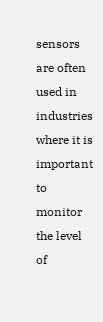sensors are often used in industries where it is important to monitor the level of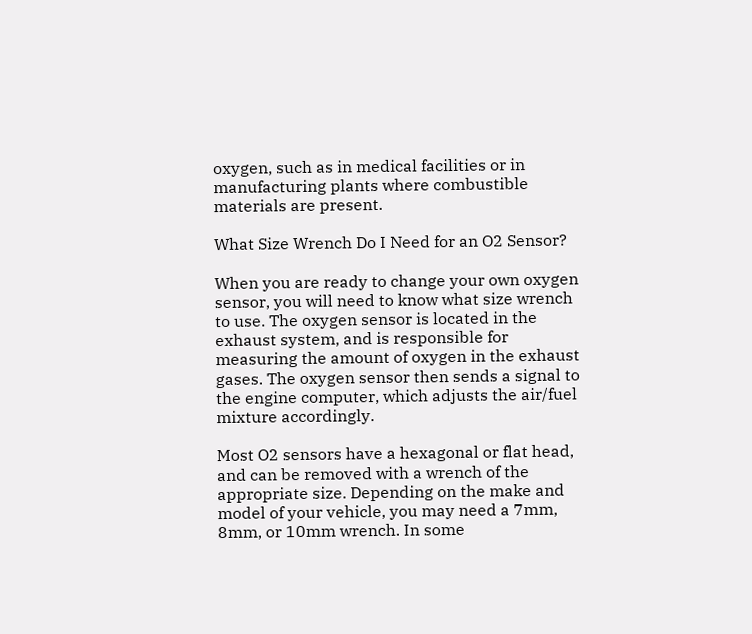oxygen, such as in medical facilities or in manufacturing plants where combustible materials are present.

What Size Wrench Do I Need for an O2 Sensor?

When you are ready to change your own oxygen sensor, you will need to know what size wrench to use. The oxygen sensor is located in the exhaust system, and is responsible for measuring the amount of oxygen in the exhaust gases. The oxygen sensor then sends a signal to the engine computer, which adjusts the air/fuel mixture accordingly.

Most O2 sensors have a hexagonal or flat head, and can be removed with a wrench of the appropriate size. Depending on the make and model of your vehicle, you may need a 7mm, 8mm, or 10mm wrench. In some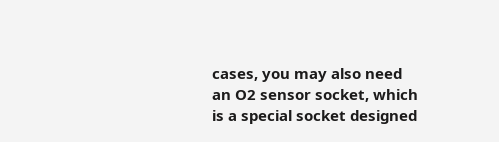cases, you may also need an O2 sensor socket, which is a special socket designed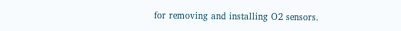for removing and installing O2 sensors.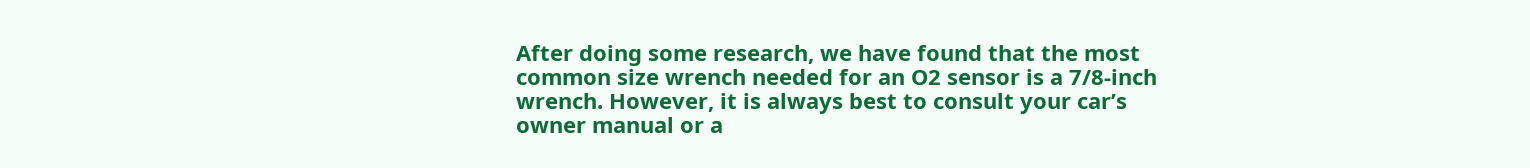After doing some research, we have found that the most common size wrench needed for an O2 sensor is a 7/8-inch wrench. However, it is always best to consult your car’s owner manual or a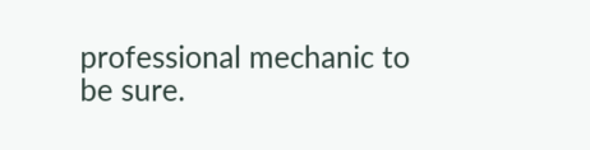professional mechanic to be sure.